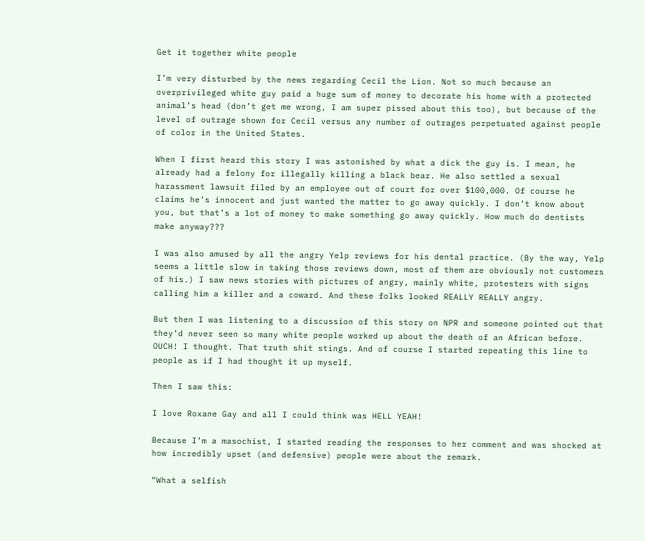Get it together white people

I’m very disturbed by the news regarding Cecil the Lion. Not so much because an overprivileged white guy paid a huge sum of money to decorate his home with a protected animal’s head (don’t get me wrong, I am super pissed about this too), but because of the level of outrage shown for Cecil versus any number of outrages perpetuated against people of color in the United States.

When I first heard this story I was astonished by what a dick the guy is. I mean, he already had a felony for illegally killing a black bear. He also settled a sexual harassment lawsuit filed by an employee out of court for over $100,000. Of course he claims he’s innocent and just wanted the matter to go away quickly. I don’t know about you, but that’s a lot of money to make something go away quickly. How much do dentists make anyway???

I was also amused by all the angry Yelp reviews for his dental practice. (By the way, Yelp seems a little slow in taking those reviews down, most of them are obviously not customers of his.) I saw news stories with pictures of angry, mainly white, protesters with signs calling him a killer and a coward. And these folks looked REALLY REALLY angry.

But then I was listening to a discussion of this story on NPR and someone pointed out that they’d never seen so many white people worked up about the death of an African before. OUCH! I thought. That truth shit stings. And of course I started repeating this line to people as if I had thought it up myself.

Then I saw this:

I love Roxane Gay and all I could think was HELL YEAH!

Because I’m a masochist, I started reading the responses to her comment and was shocked at how incredibly upset (and defensive) people were about the remark.

“What a selfish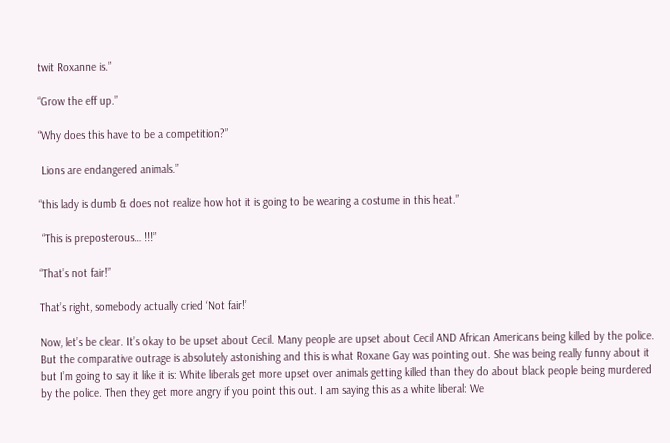twit Roxanne is.”

“Grow the eff up.”

“Why does this have to be a competition?”

 Lions are endangered animals.”

“this lady is dumb & does not realize how hot it is going to be wearing a costume in this heat.”

 “This is preposterous… !!!”

“That’s not fair!”

That’s right, somebody actually cried ‘Not fair!’

Now, let’s be clear. It’s okay to be upset about Cecil. Many people are upset about Cecil AND African Americans being killed by the police. But the comparative outrage is absolutely astonishing and this is what Roxane Gay was pointing out. She was being really funny about it but I’m going to say it like it is: White liberals get more upset over animals getting killed than they do about black people being murdered by the police. Then they get more angry if you point this out. I am saying this as a white liberal: We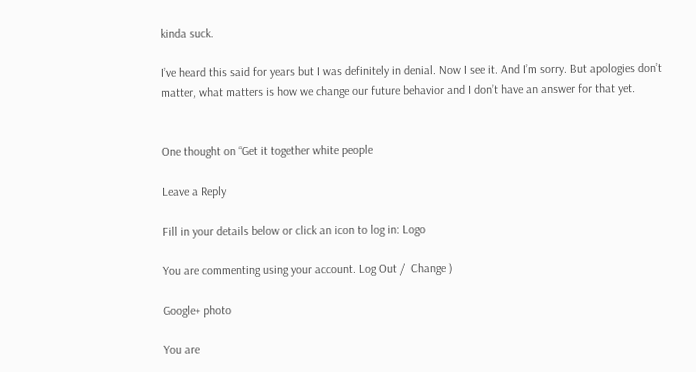kinda suck.

I’ve heard this said for years but I was definitely in denial. Now I see it. And I’m sorry. But apologies don’t matter, what matters is how we change our future behavior and I don’t have an answer for that yet.


One thought on “Get it together white people

Leave a Reply

Fill in your details below or click an icon to log in: Logo

You are commenting using your account. Log Out /  Change )

Google+ photo

You are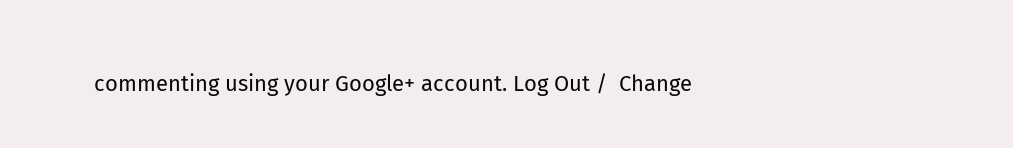commenting using your Google+ account. Log Out /  Change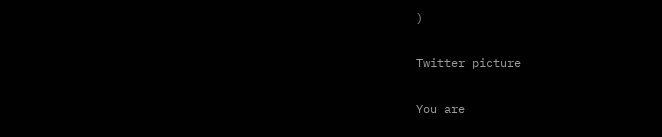)

Twitter picture

You are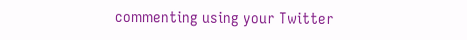commenting using your Twitter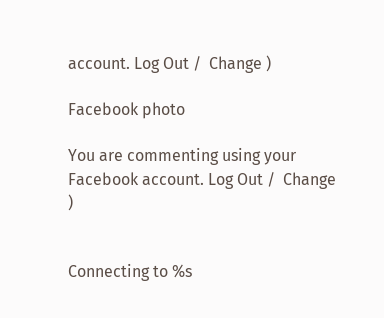account. Log Out /  Change )

Facebook photo

You are commenting using your Facebook account. Log Out /  Change )


Connecting to %s